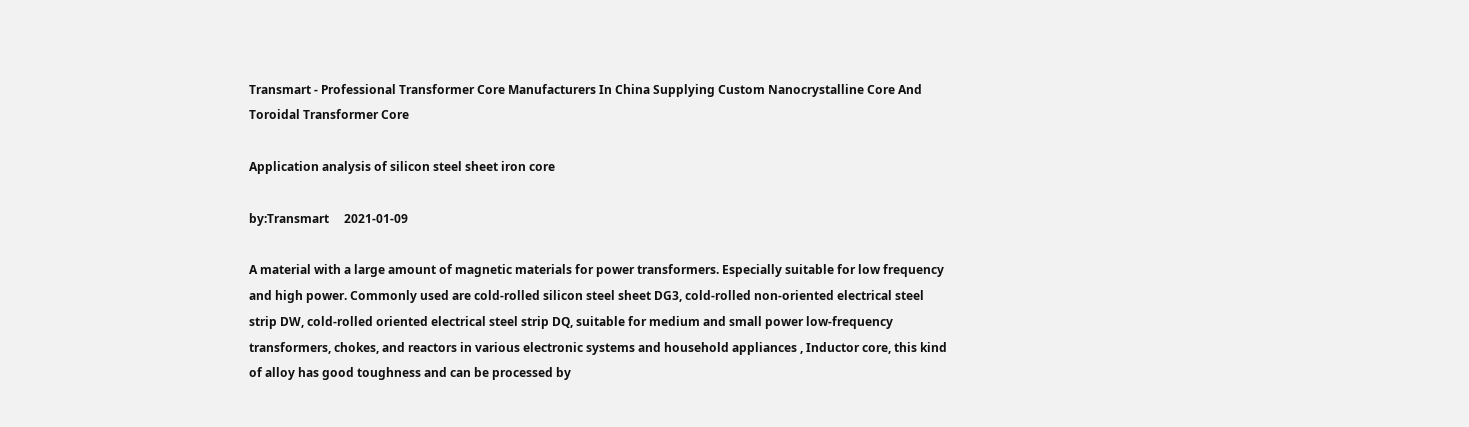Transmart - Professional Transformer Core Manufacturers In China Supplying Custom Nanocrystalline Core And Toroidal Transformer Core

Application analysis of silicon steel sheet iron core

by:Transmart     2021-01-09

A material with a large amount of magnetic materials for power transformers. Especially suitable for low frequency and high power. Commonly used are cold-rolled silicon steel sheet DG3, cold-rolled non-oriented electrical steel strip DW, cold-rolled oriented electrical steel strip DQ, suitable for medium and small power low-frequency transformers, chokes, and reactors in various electronic systems and household appliances , Inductor core, this kind of alloy has good toughness and can be processed by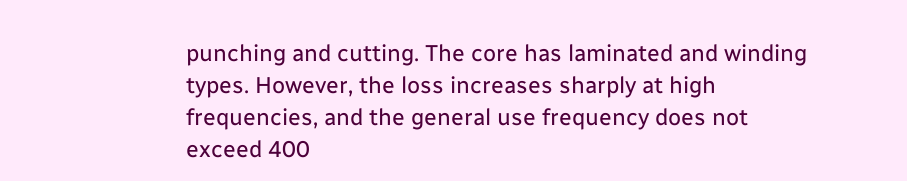punching and cutting. The core has laminated and winding types. However, the loss increases sharply at high frequencies, and the general use frequency does not exceed 400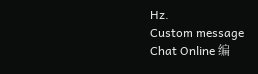Hz.
Custom message
Chat Online 编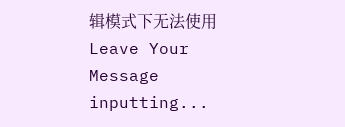辑模式下无法使用
Leave Your Message inputting...